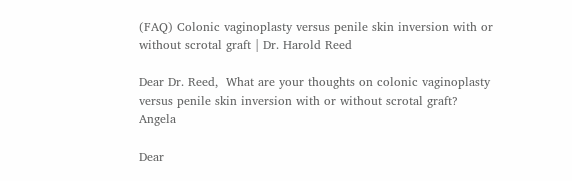(FAQ) Colonic vaginoplasty versus penile skin inversion with or without scrotal graft | Dr. Harold Reed

Dear Dr. Reed,  What are your thoughts on colonic vaginoplasty versus penile skin inversion with or without scrotal graft?  Angela

Dear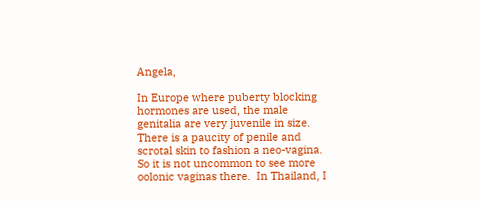Angela,

In Europe where puberty blocking hormones are used, the male genitalia are very juvenile in size.  There is a paucity of penile and scrotal skin to fashion a neo-vagina. So it is not uncommon to see more oolonic vaginas there.  In Thailand, I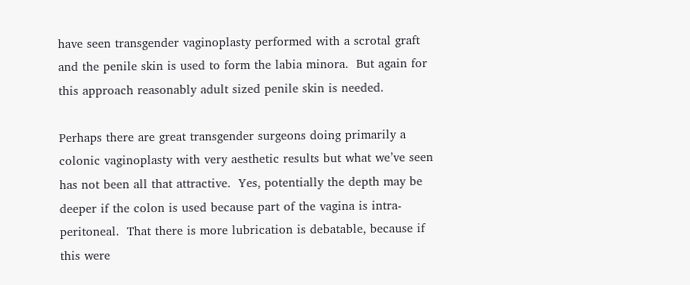have seen transgender vaginoplasty performed with a scrotal graft and the penile skin is used to form the labia minora.  But again for this approach reasonably adult sized penile skin is needed.

Perhaps there are great transgender surgeons doing primarily a colonic vaginoplasty with very aesthetic results but what we’ve seen has not been all that attractive.  Yes, potentially the depth may be deeper if the colon is used because part of the vagina is intra-peritoneal.  That there is more lubrication is debatable, because if this were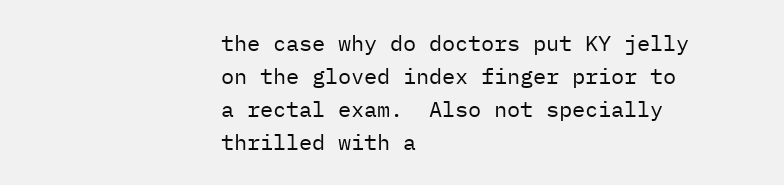the case why do doctors put KY jelly on the gloved index finger prior to a rectal exam.  Also not specially thrilled with a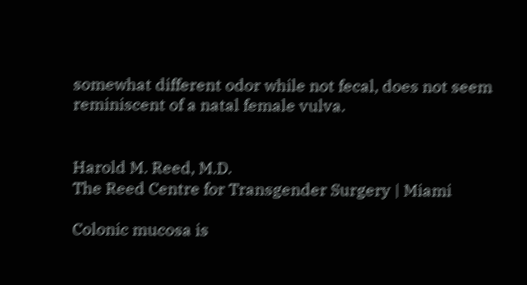somewhat different odor while not fecal, does not seem reminiscent of a natal female vulva.


Harold M. Reed, M.D.
The Reed Centre for Transgender Surgery | Miami

Colonic mucosa is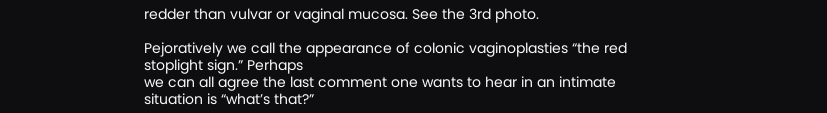redder than vulvar or vaginal mucosa. See the 3rd photo.

Pejoratively we call the appearance of colonic vaginoplasties “the red stoplight sign.” Perhaps
we can all agree the last comment one wants to hear in an intimate situation is “what’s that?”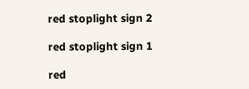red stoplight sign 2

red stoplight sign 1

red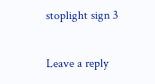stoplight sign 3

Leave a reply